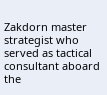Zakdorn master strategist who served as tactical consultant aboard the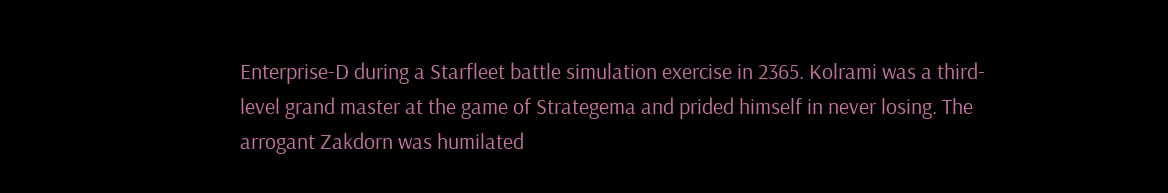Enterprise-D during a Starfleet battle simulation exercise in 2365. Kolrami was a third-level grand master at the game of Strategema and prided himself in never losing. The arrogant Zakdorn was humilated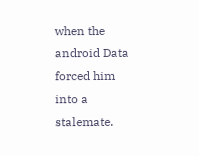when the android Data forced him into a stalemate.